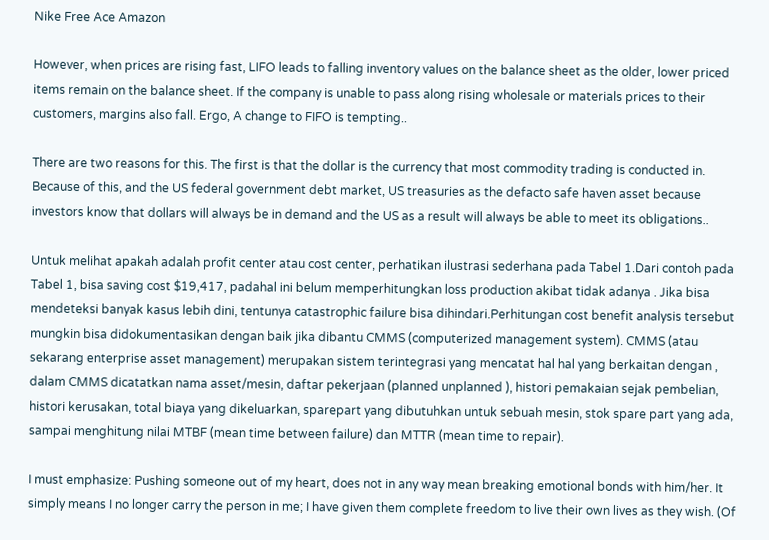Nike Free Ace Amazon

However, when prices are rising fast, LIFO leads to falling inventory values on the balance sheet as the older, lower priced items remain on the balance sheet. If the company is unable to pass along rising wholesale or materials prices to their customers, margins also fall. Ergo, A change to FIFO is tempting..

There are two reasons for this. The first is that the dollar is the currency that most commodity trading is conducted in. Because of this, and the US federal government debt market, US treasuries as the defacto safe haven asset because investors know that dollars will always be in demand and the US as a result will always be able to meet its obligations..

Untuk melihat apakah adalah profit center atau cost center, perhatikan ilustrasi sederhana pada Tabel 1.Dari contoh pada Tabel 1, bisa saving cost $19,417, padahal ini belum memperhitungkan loss production akibat tidak adanya . Jika bisa mendeteksi banyak kasus lebih dini, tentunya catastrophic failure bisa dihindari.Perhitungan cost benefit analysis tersebut mungkin bisa didokumentasikan dengan baik jika dibantu CMMS (computerized management system). CMMS (atau sekarang enterprise asset management) merupakan sistem terintegrasi yang mencatat hal hal yang berkaitan dengan , dalam CMMS dicatatkan nama asset/mesin, daftar pekerjaan (planned unplanned ), histori pemakaian sejak pembelian, histori kerusakan, total biaya yang dikeluarkan, sparepart yang dibutuhkan untuk sebuah mesin, stok spare part yang ada, sampai menghitung nilai MTBF (mean time between failure) dan MTTR (mean time to repair).

I must emphasize: Pushing someone out of my heart, does not in any way mean breaking emotional bonds with him/her. It simply means I no longer carry the person in me; I have given them complete freedom to live their own lives as they wish. (Of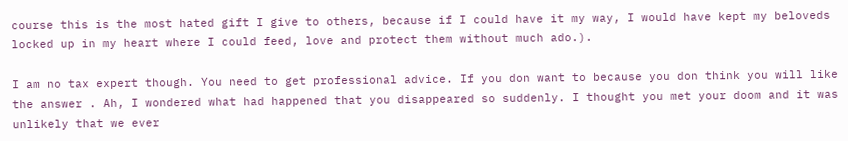course this is the most hated gift I give to others, because if I could have it my way, I would have kept my beloveds locked up in my heart where I could feed, love and protect them without much ado.).

I am no tax expert though. You need to get professional advice. If you don want to because you don think you will like the answer . Ah, I wondered what had happened that you disappeared so suddenly. I thought you met your doom and it was unlikely that we ever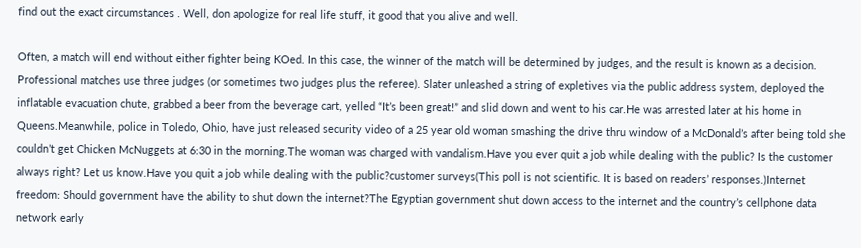find out the exact circumstances . Well, don apologize for real life stuff, it good that you alive and well.

Often, a match will end without either fighter being KOed. In this case, the winner of the match will be determined by judges, and the result is known as a decision. Professional matches use three judges (or sometimes two judges plus the referee). Slater unleashed a string of expletives via the public address system, deployed the inflatable evacuation chute, grabbed a beer from the beverage cart, yelled “It’s been great!” and slid down and went to his car.He was arrested later at his home in Queens.Meanwhile, police in Toledo, Ohio, have just released security video of a 25 year old woman smashing the drive thru window of a McDonald’s after being told she couldn’t get Chicken McNuggets at 6:30 in the morning.The woman was charged with vandalism.Have you ever quit a job while dealing with the public? Is the customer always right? Let us know.Have you quit a job while dealing with the public?customer surveys(This poll is not scientific. It is based on readers’ responses.)Internet freedom: Should government have the ability to shut down the internet?The Egyptian government shut down access to the internet and the country’s cellphone data network early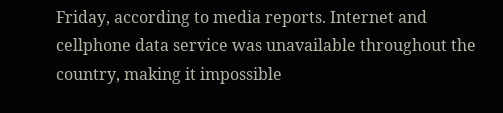Friday, according to media reports. Internet and cellphone data service was unavailable throughout the country, making it impossible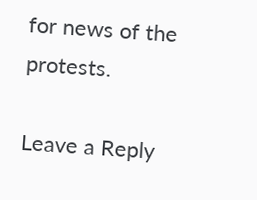for news of the protests.

Leave a Reply